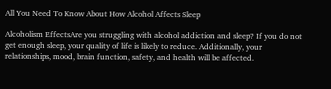All You Need To Know About How Alcohol Affects Sleep

Alcoholism EffectsAre you struggling with alcohol addiction and sleep? If you do not get enough sleep, your quality of life is likely to reduce. Additionally, your relationships, mood, brain function, safety, and health will be affected.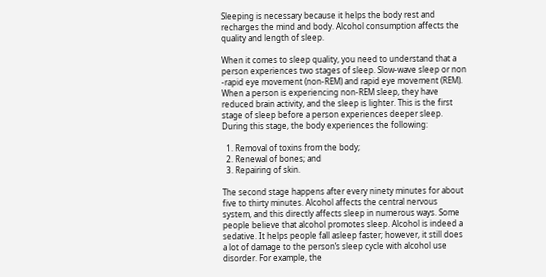Sleeping is necessary because it helps the body rest and recharges the mind and body. Alcohol consumption affects the quality and length of sleep.

When it comes to sleep quality, you need to understand that a person experiences two stages of sleep. Slow-wave sleep or non -rapid eye movement (non-REM) and rapid eye movement (REM). When a person is experiencing non-REM sleep, they have reduced brain activity, and the sleep is lighter. This is the first stage of sleep before a person experiences deeper sleep. During this stage, the body experiences the following:

  1. Removal of toxins from the body;
  2. Renewal of bones; and
  3. Repairing of skin.

The second stage happens after every ninety minutes for about five to thirty minutes. Alcohol affects the central nervous system, and this directly affects sleep in numerous ways. Some people believe that alcohol promotes sleep. Alcohol is indeed a sedative. It helps people fall asleep faster; however, it still does a lot of damage to the person’s sleep cycle with alcohol use disorder. For example, the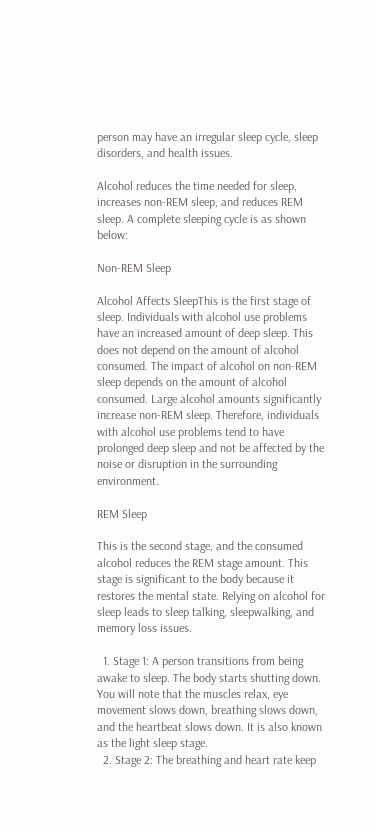person may have an irregular sleep cycle, sleep disorders, and health issues.

Alcohol reduces the time needed for sleep, increases non-REM sleep, and reduces REM sleep. A complete sleeping cycle is as shown below:

Non-REM Sleep

Alcohol Affects SleepThis is the first stage of sleep. Individuals with alcohol use problems have an increased amount of deep sleep. This does not depend on the amount of alcohol consumed. The impact of alcohol on non-REM sleep depends on the amount of alcohol consumed. Large alcohol amounts significantly increase non-REM sleep. Therefore, individuals with alcohol use problems tend to have prolonged deep sleep and not be affected by the noise or disruption in the surrounding environment.

REM Sleep

This is the second stage, and the consumed alcohol reduces the REM stage amount. This stage is significant to the body because it restores the mental state. Relying on alcohol for sleep leads to sleep talking, sleepwalking, and memory loss issues.

  1. Stage 1: A person transitions from being awake to sleep. The body starts shutting down. You will note that the muscles relax, eye movement slows down, breathing slows down, and the heartbeat slows down. It is also known as the light sleep stage.
  2. Stage 2: The breathing and heart rate keep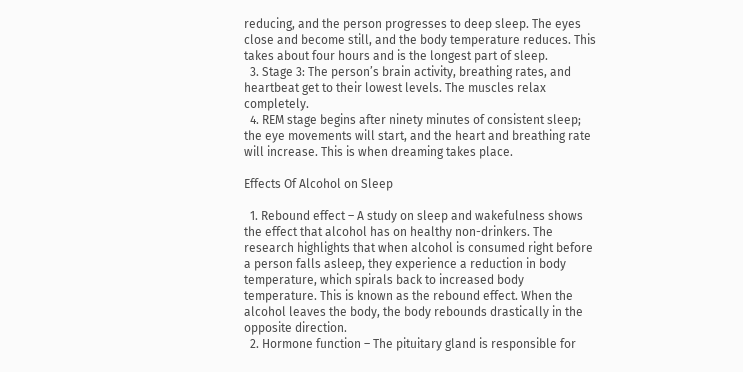reducing, and the person progresses to deep sleep. The eyes close and become still, and the body temperature reduces. This takes about four hours and is the longest part of sleep.
  3. Stage 3: The person’s brain activity, breathing rates, and heartbeat get to their lowest levels. The muscles relax completely.
  4. REM stage begins after ninety minutes of consistent sleep; the eye movements will start, and the heart and breathing rate will increase. This is when dreaming takes place.

Effects Of Alcohol on Sleep

  1. Rebound effect – A study on sleep and wakefulness shows the effect that alcohol has on healthy non-drinkers. The research highlights that when alcohol is consumed right before a person falls asleep, they experience a reduction in body temperature, which spirals back to increased body temperature. This is known as the rebound effect. When the alcohol leaves the body, the body rebounds drastically in the opposite direction.
  2. Hormone function – The pituitary gland is responsible for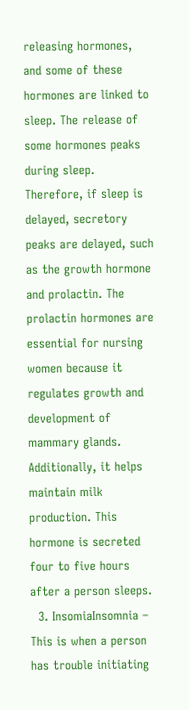releasing hormones, and some of these hormones are linked to sleep. The release of some hormones peaks during sleep. Therefore, if sleep is delayed, secretory peaks are delayed, such as the growth hormone and prolactin. The prolactin hormones are essential for nursing women because it regulates growth and development of mammary glands. Additionally, it helps maintain milk production. This hormone is secreted four to five hours after a person sleeps.
  3. InsomiaInsomnia – This is when a person has trouble initiating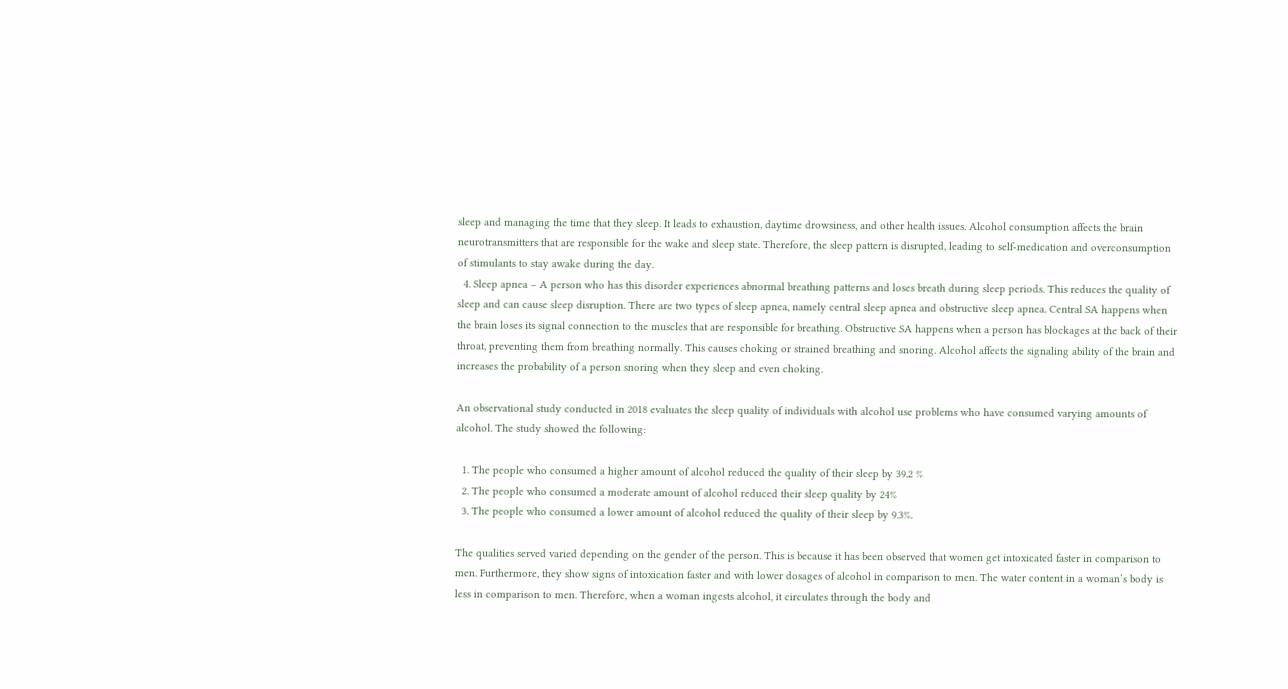sleep and managing the time that they sleep. It leads to exhaustion, daytime drowsiness, and other health issues. Alcohol consumption affects the brain neurotransmitters that are responsible for the wake and sleep state. Therefore, the sleep pattern is disrupted, leading to self-medication and overconsumption of stimulants to stay awake during the day.
  4. Sleep apnea – A person who has this disorder experiences abnormal breathing patterns and loses breath during sleep periods. This reduces the quality of sleep and can cause sleep disruption. There are two types of sleep apnea, namely central sleep apnea and obstructive sleep apnea. Central SA happens when the brain loses its signal connection to the muscles that are responsible for breathing. Obstructive SA happens when a person has blockages at the back of their throat, preventing them from breathing normally. This causes choking or strained breathing and snoring. Alcohol affects the signaling ability of the brain and increases the probability of a person snoring when they sleep and even choking.

An observational study conducted in 2018 evaluates the sleep quality of individuals with alcohol use problems who have consumed varying amounts of alcohol. The study showed the following:

  1. The people who consumed a higher amount of alcohol reduced the quality of their sleep by 39.2 %
  2. The people who consumed a moderate amount of alcohol reduced their sleep quality by 24%
  3. The people who consumed a lower amount of alcohol reduced the quality of their sleep by 9.3%.

The qualities served varied depending on the gender of the person. This is because it has been observed that women get intoxicated faster in comparison to men. Furthermore, they show signs of intoxication faster and with lower dosages of alcohol in comparison to men. The water content in a woman’s body is less in comparison to men. Therefore, when a woman ingests alcohol, it circulates through the body and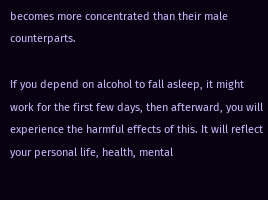becomes more concentrated than their male counterparts.

If you depend on alcohol to fall asleep, it might work for the first few days, then afterward, you will experience the harmful effects of this. It will reflect your personal life, health, mental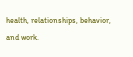health, relationships, behavior, and work.